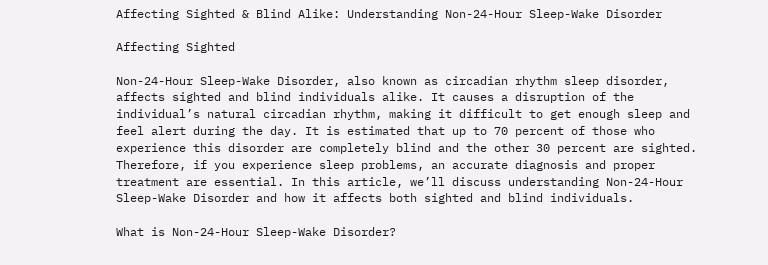Affecting Sighted & Blind Alike: Understanding Non-24-Hour Sleep-Wake Disorder

Affecting Sighted

Non-24-Hour Sleep-Wake Disorder, also known as circadian rhythm sleep disorder, affects sighted and blind individuals alike. It causes a disruption of the individual’s natural circadian rhythm, making it difficult to get enough sleep and feel alert during the day. It is estimated that up to 70 percent of those who experience this disorder are completely blind and the other 30 percent are sighted. Therefore, if you experience sleep problems, an accurate diagnosis and proper treatment are essential. In this article, we’ll discuss understanding Non-24-Hour Sleep-Wake Disorder and how it affects both sighted and blind individuals.

What is Non-24-Hour Sleep-Wake Disorder?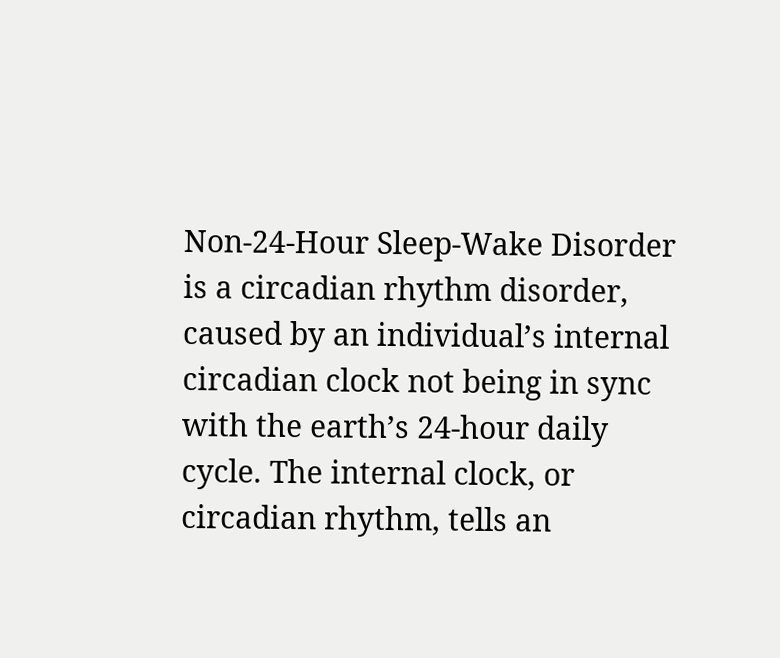Non-24-Hour Sleep-Wake Disorder is a circadian rhythm disorder, caused by an individual’s internal circadian clock not being in sync with the earth’s 24-hour daily cycle. The internal clock, or circadian rhythm, tells an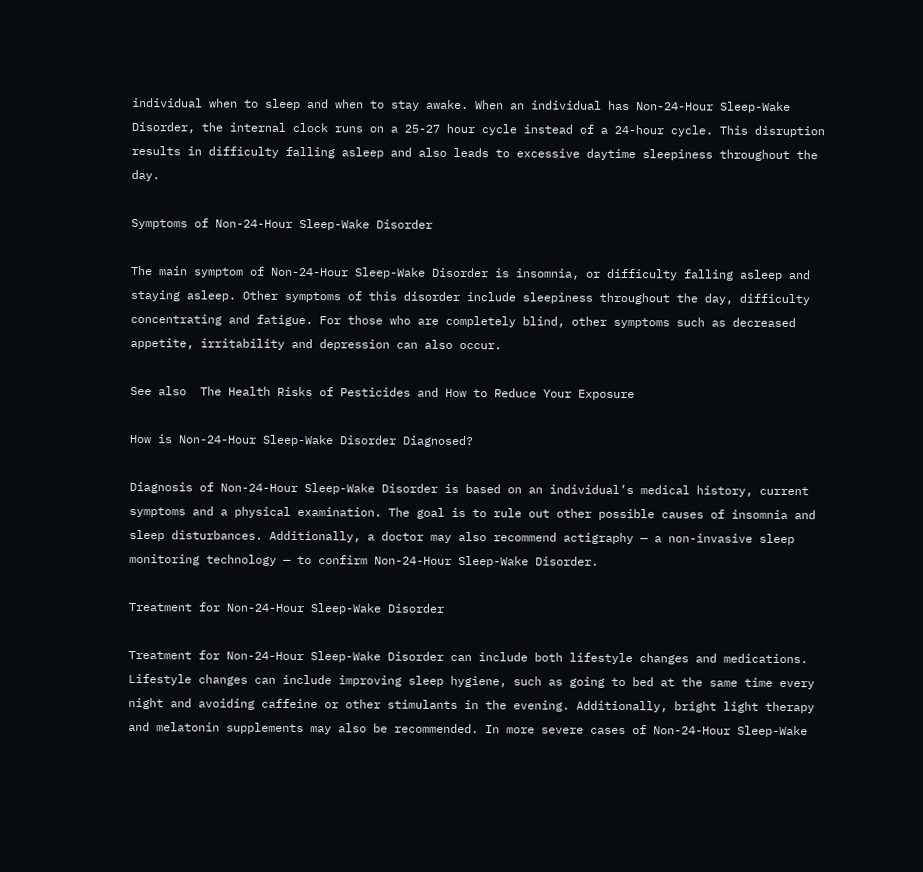individual when to sleep and when to stay awake. When an individual has Non-24-Hour Sleep-Wake Disorder, the internal clock runs on a 25-27 hour cycle instead of a 24-hour cycle. This disruption results in difficulty falling asleep and also leads to excessive daytime sleepiness throughout the day.

Symptoms of Non-24-Hour Sleep-Wake Disorder

The main symptom of Non-24-Hour Sleep-Wake Disorder is insomnia, or difficulty falling asleep and staying asleep. Other symptoms of this disorder include sleepiness throughout the day, difficulty concentrating and fatigue. For those who are completely blind, other symptoms such as decreased appetite, irritability and depression can also occur.

See also  The Health Risks of Pesticides and How to Reduce Your Exposure

How is Non-24-Hour Sleep-Wake Disorder Diagnosed?

Diagnosis of Non-24-Hour Sleep-Wake Disorder is based on an individual’s medical history, current symptoms and a physical examination. The goal is to rule out other possible causes of insomnia and sleep disturbances. Additionally, a doctor may also recommend actigraphy — a non-invasive sleep monitoring technology — to confirm Non-24-Hour Sleep-Wake Disorder.

Treatment for Non-24-Hour Sleep-Wake Disorder

Treatment for Non-24-Hour Sleep-Wake Disorder can include both lifestyle changes and medications. Lifestyle changes can include improving sleep hygiene, such as going to bed at the same time every night and avoiding caffeine or other stimulants in the evening. Additionally, bright light therapy and melatonin supplements may also be recommended. In more severe cases of Non-24-Hour Sleep-Wake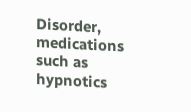Disorder, medications such as hypnotics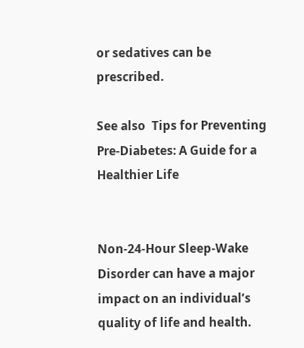or sedatives can be prescribed.

See also  Tips for Preventing Pre-Diabetes: A Guide for a Healthier Life


Non-24-Hour Sleep-Wake Disorder can have a major impact on an individual’s quality of life and health.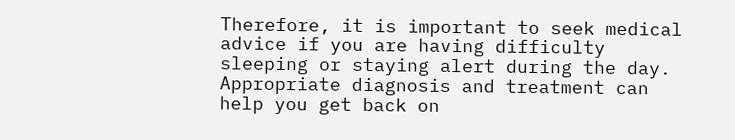Therefore, it is important to seek medical advice if you are having difficulty sleeping or staying alert during the day. Appropriate diagnosis and treatment can help you get back on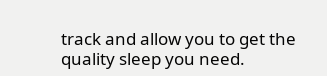track and allow you to get the quality sleep you need.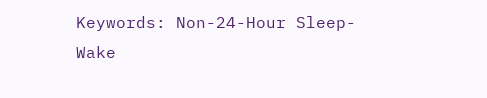Keywords: Non-24-Hour Sleep-Wake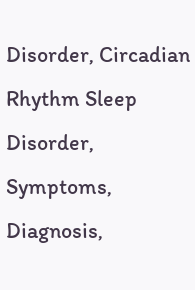Disorder, Circadian Rhythm Sleep Disorder, Symptoms, Diagnosis,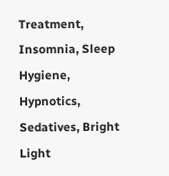Treatment, Insomnia, Sleep Hygiene, Hypnotics, Sedatives, Bright Light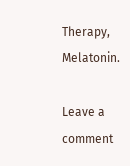Therapy, Melatonin.

Leave a comment